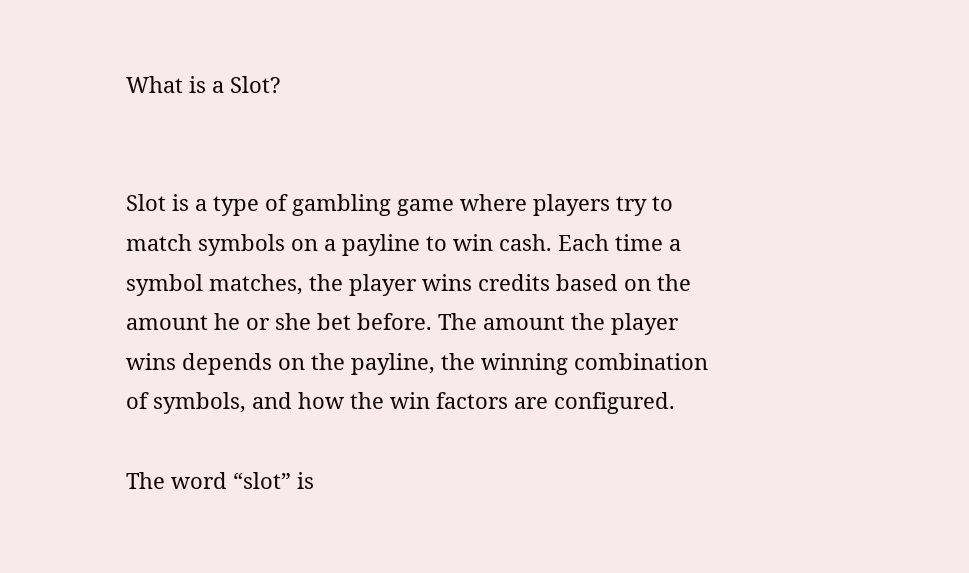What is a Slot?


Slot is a type of gambling game where players try to match symbols on a payline to win cash. Each time a symbol matches, the player wins credits based on the amount he or she bet before. The amount the player wins depends on the payline, the winning combination of symbols, and how the win factors are configured.

The word “slot” is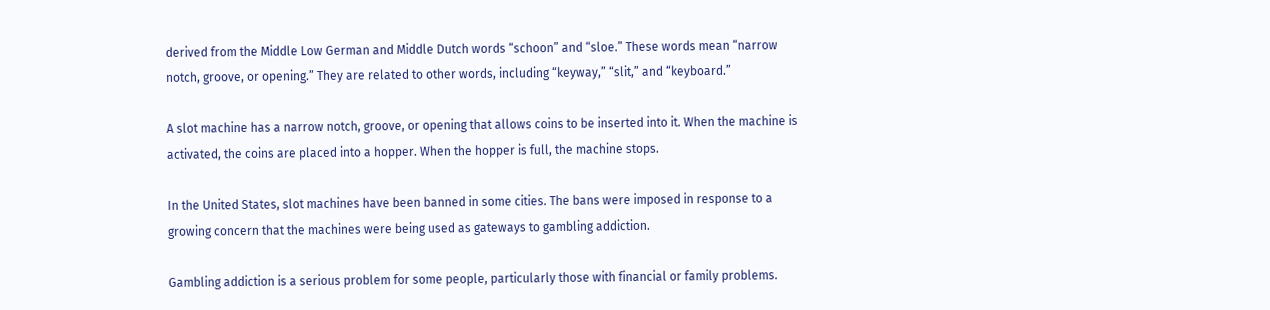derived from the Middle Low German and Middle Dutch words “schoon” and “sloe.” These words mean “narrow notch, groove, or opening.” They are related to other words, including “keyway,” “slit,” and “keyboard.”

A slot machine has a narrow notch, groove, or opening that allows coins to be inserted into it. When the machine is activated, the coins are placed into a hopper. When the hopper is full, the machine stops.

In the United States, slot machines have been banned in some cities. The bans were imposed in response to a growing concern that the machines were being used as gateways to gambling addiction.

Gambling addiction is a serious problem for some people, particularly those with financial or family problems.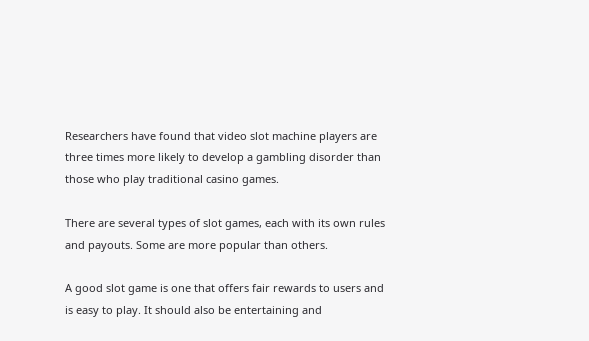Researchers have found that video slot machine players are three times more likely to develop a gambling disorder than those who play traditional casino games.

There are several types of slot games, each with its own rules and payouts. Some are more popular than others.

A good slot game is one that offers fair rewards to users and is easy to play. It should also be entertaining and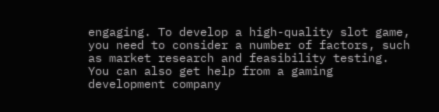engaging. To develop a high-quality slot game, you need to consider a number of factors, such as market research and feasibility testing. You can also get help from a gaming development company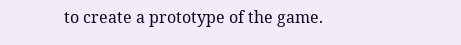to create a prototype of the game.